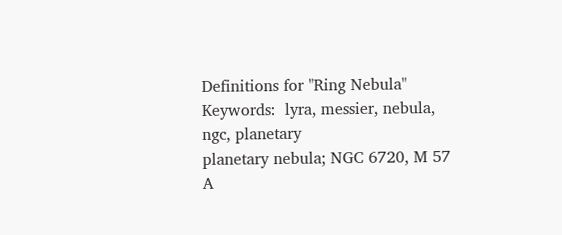Definitions for "Ring Nebula"
Keywords:  lyra, messier, nebula, ngc, planetary
planetary nebula; NGC 6720, M 57
A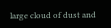large cloud of dust and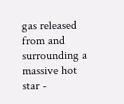gas released from and surrounding a massive hot star -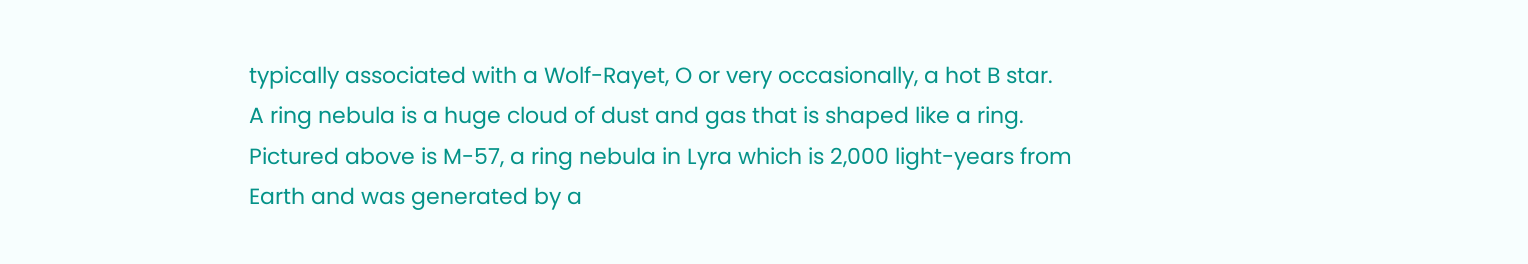typically associated with a Wolf-Rayet, O or very occasionally, a hot B star.
A ring nebula is a huge cloud of dust and gas that is shaped like a ring. Pictured above is M-57, a ring nebula in Lyra which is 2,000 light-years from Earth and was generated by a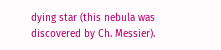dying star (this nebula was discovered by Ch. Messier).